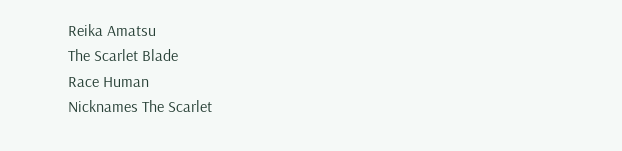Reika Amatsu
The Scarlet Blade
Race Human
Nicknames The Scarlet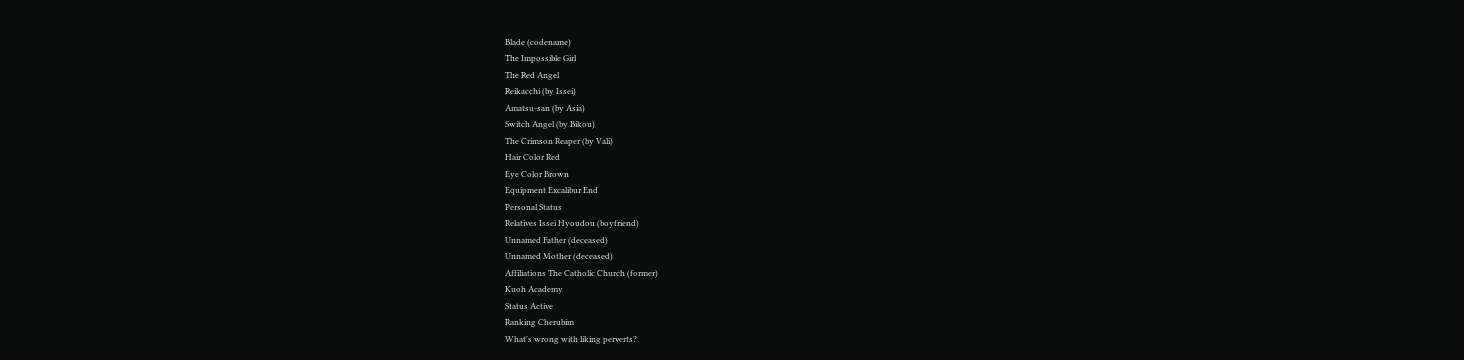Blade (codename)
The Impossible Girl
The Red Angel
Reikacchi (by Issei)
Amatsu-san (by Asia)
Switch Angel (by Bikou)
The Crimson Reaper (by Vali)
Hair Color Red
Eye Color Brown
Equipment Excalibur End
Personal Status
Relatives Issei Hyoudou (boyfriend)
Unnamed Father (deceased)
Unnamed Mother (deceased)
Affiliations The Catholic Church (former)
Kuoh Academy
Status Active
Ranking Cherubim
What's wrong with liking perverts?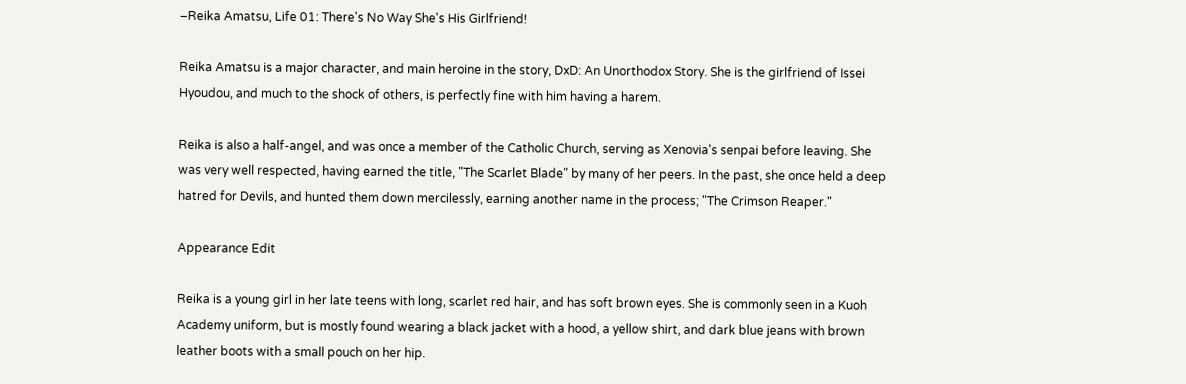–Reika Amatsu, Life 01: There's No Way She's His Girlfriend!

Reika Amatsu is a major character, and main heroine in the story, DxD: An Unorthodox Story. She is the girlfriend of Issei Hyoudou, and much to the shock of others, is perfectly fine with him having a harem.

Reika is also a half-angel, and was once a member of the Catholic Church, serving as Xenovia's senpai before leaving. She was very well respected, having earned the title, "The Scarlet Blade" by many of her peers. In the past, she once held a deep hatred for Devils, and hunted them down mercilessly, earning another name in the process; "The Crimson Reaper."

Appearance Edit

Reika is a young girl in her late teens with long, scarlet red hair, and has soft brown eyes. She is commonly seen in a Kuoh Academy uniform, but is mostly found wearing a black jacket with a hood, a yellow shirt, and dark blue jeans with brown leather boots with a small pouch on her hip.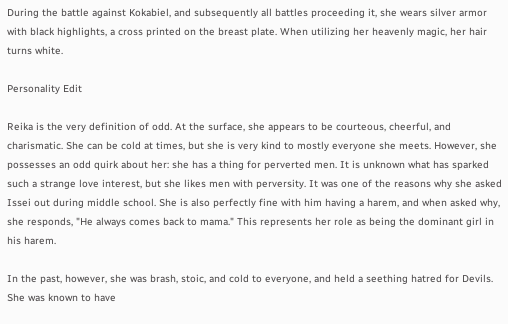During the battle against Kokabiel, and subsequently all battles proceeding it, she wears silver armor with black highlights, a cross printed on the breast plate. When utilizing her heavenly magic, her hair turns white.

Personality Edit

Reika is the very definition of odd. At the surface, she appears to be courteous, cheerful, and charismatic. She can be cold at times, but she is very kind to mostly everyone she meets. However, she possesses an odd quirk about her: she has a thing for perverted men. It is unknown what has sparked such a strange love interest, but she likes men with perversity. It was one of the reasons why she asked Issei out during middle school. She is also perfectly fine with him having a harem, and when asked why, she responds, "He always comes back to mama." This represents her role as being the dominant girl in his harem.

In the past, however, she was brash, stoic, and cold to everyone, and held a seething hatred for Devils. She was known to have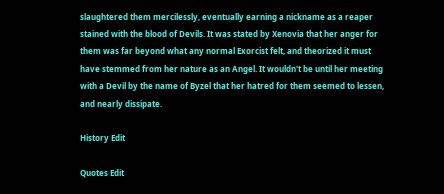slaughtered them mercilessly, eventually earning a nickname as a reaper stained with the blood of Devils. It was stated by Xenovia that her anger for them was far beyond what any normal Exorcist felt, and theorized it must have stemmed from her nature as an Angel. It wouldn't be until her meeting with a Devil by the name of Byzel that her hatred for them seemed to lessen, and nearly dissipate.

History Edit

Quotes Edit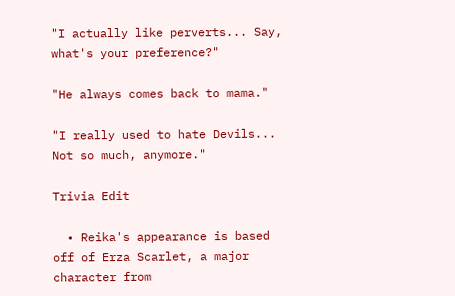"I actually like perverts... Say, what's your preference?"

"He always comes back to mama."

"I really used to hate Devils... Not so much, anymore."

Trivia Edit

  • Reika's appearance is based off of Erza Scarlet, a major character from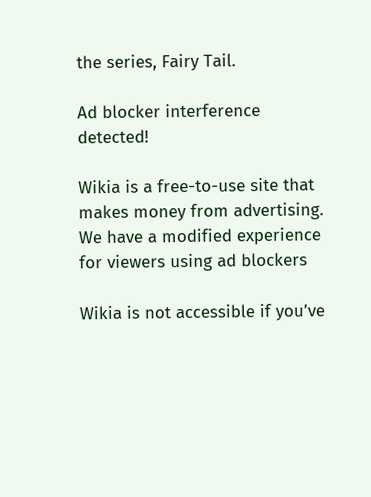the series, Fairy Tail.

Ad blocker interference detected!

Wikia is a free-to-use site that makes money from advertising. We have a modified experience for viewers using ad blockers

Wikia is not accessible if you’ve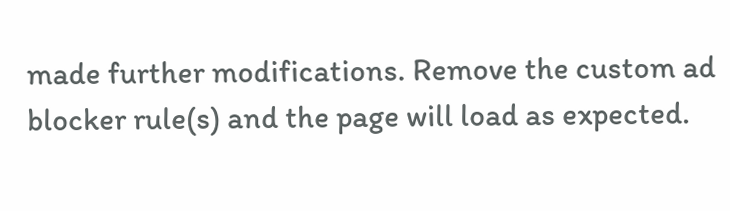made further modifications. Remove the custom ad blocker rule(s) and the page will load as expected.